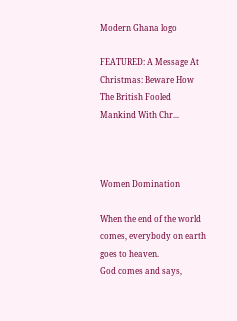Modern Ghana logo

FEATURED: A Message At Christmas: Beware How The British Fooled Mankind With Chr...



Women Domination

When the end of the world comes, everybody on earth goes to heaven.
God comes and says,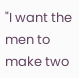"I want the men to make two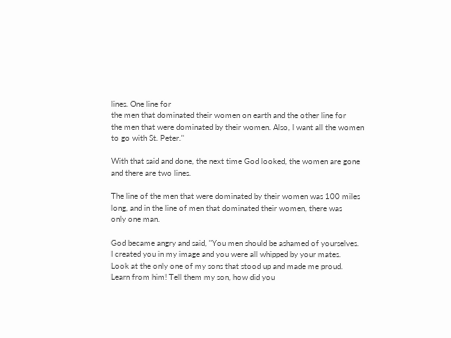lines. One line for
the men that dominated their women on earth and the other line for
the men that were dominated by their women. Also, I want all the women
to go with St. Peter."

With that said and done, the next time God looked, the women are gone
and there are two lines.

The line of the men that were dominated by their women was 100 miles
long, and in the line of men that dominated their women, there was
only one man.

God became angry and said, "You men should be ashamed of yourselves.
I created you in my image and you were all whipped by your mates.
Look at the only one of my sons that stood up and made me proud.
Learn from him! Tell them my son, how did you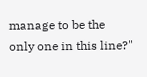manage to be the
only one in this line?"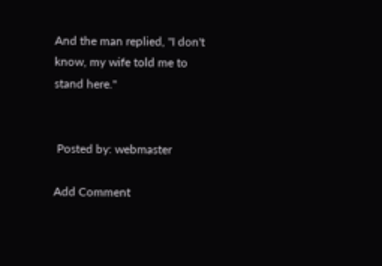And the man replied, "I don't know, my wife told me to stand here."


 Posted by: webmaster

Add Comment